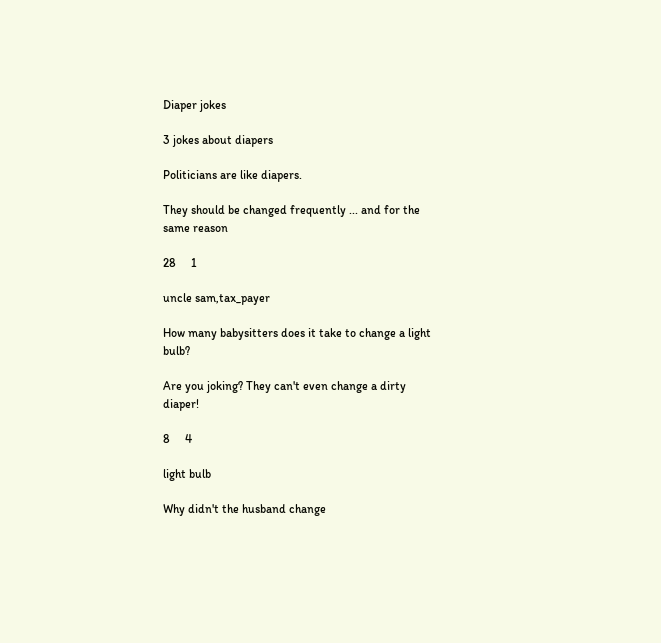Diaper jokes

3 jokes about diapers

Politicians are like diapers.

They should be changed frequently ... and for the same reason

28     1

uncle sam,tax_payer

How many babysitters does it take to change a light bulb?

Are you joking? They can't even change a dirty diaper!

8     4

light bulb

Why didn't the husband change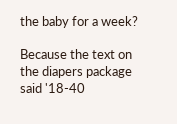the baby for a week?

Because the text on the diapers package said '18-40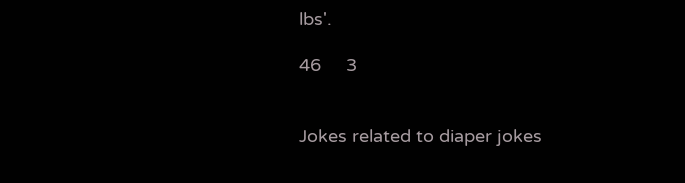lbs'.

46     3


Jokes related to diaper jokes